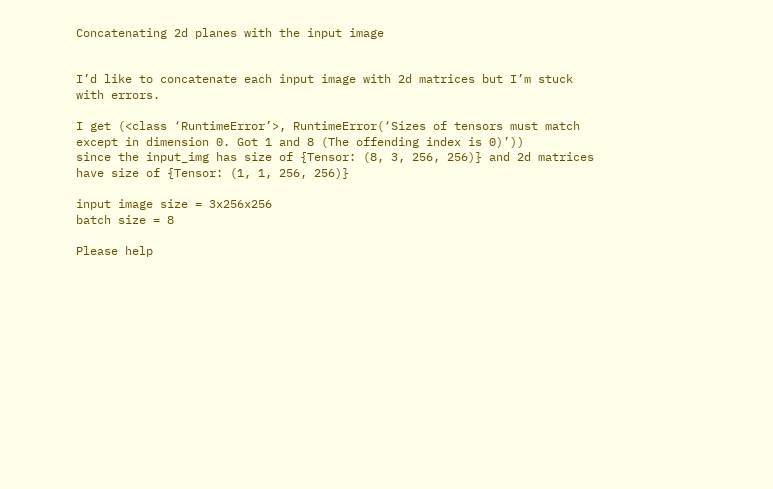Concatenating 2d planes with the input image


I’d like to concatenate each input image with 2d matrices but I’m stuck with errors.

I get (<class ‘RuntimeError’>, RuntimeError(‘Sizes of tensors must match except in dimension 0. Got 1 and 8 (The offending index is 0)’))
since the input_img has size of {Tensor: (8, 3, 256, 256)} and 2d matrices have size of {Tensor: (1, 1, 256, 256)}

input image size = 3x256x256
batch size = 8

Please help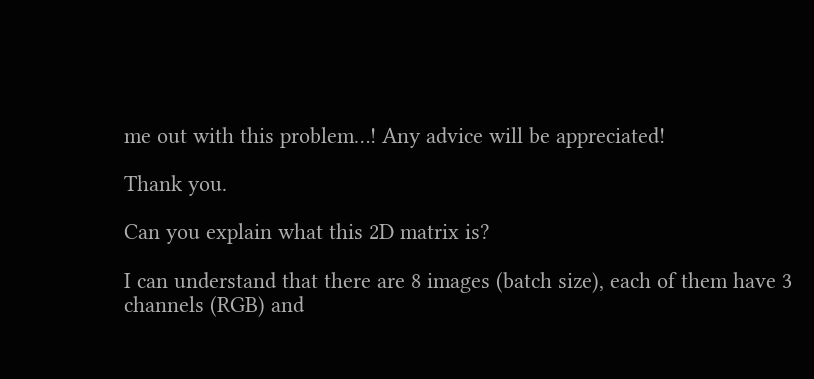me out with this problem…! Any advice will be appreciated!

Thank you.

Can you explain what this 2D matrix is?

I can understand that there are 8 images (batch size), each of them have 3 channels (RGB) and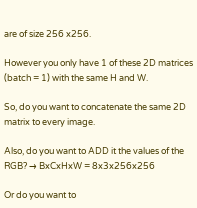are of size 256 x256.

However you only have 1 of these 2D matrices (batch = 1) with the same H and W.

So, do you want to concatenate the same 2D matrix to every image.

Also, do you want to ADD it the values of the RGB? → BxCxHxW = 8x3x256x256

Or do you want to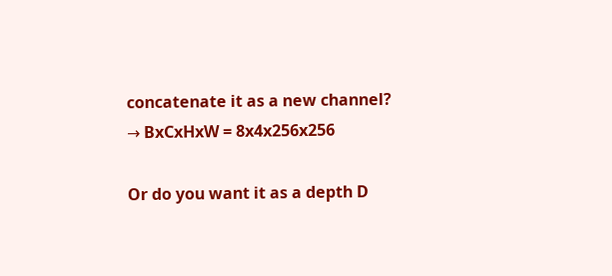concatenate it as a new channel? → BxCxHxW = 8x4x256x256

Or do you want it as a depth D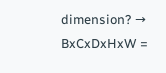dimension? → BxCxDxHxW =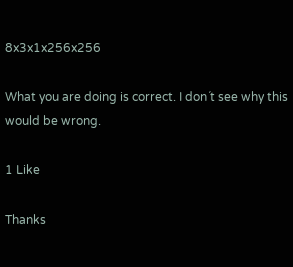8x3x1x256x256

What you are doing is correct. I don´t see why this would be wrong.

1 Like

Thanks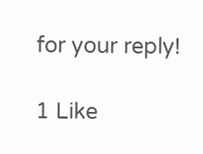for your reply!

1 Like